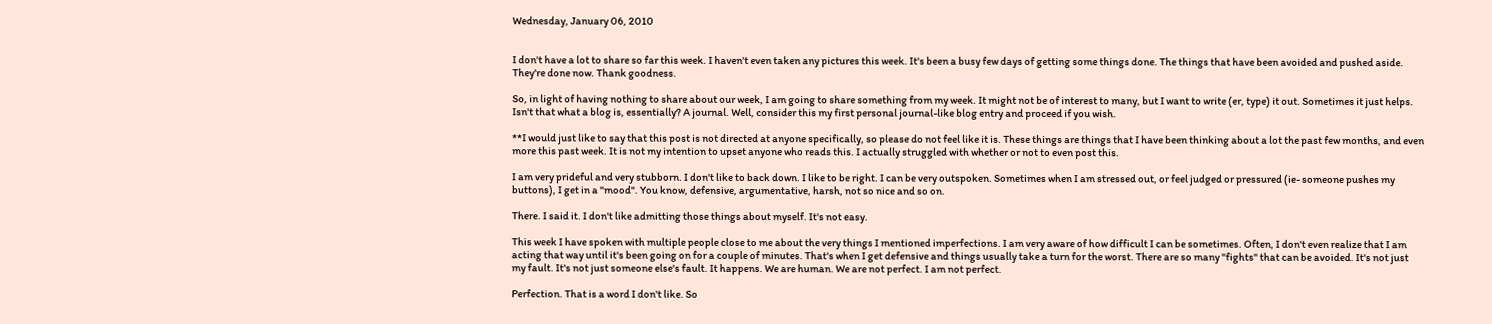Wednesday, January 06, 2010


I don't have a lot to share so far this week. I haven't even taken any pictures this week. It's been a busy few days of getting some things done. The things that have been avoided and pushed aside. They're done now. Thank goodness.

So, in light of having nothing to share about our week, I am going to share something from my week. It might not be of interest to many, but I want to write (er, type) it out. Sometimes it just helps. Isn't that what a blog is, essentially? A journal. Well, consider this my first personal journal-like blog entry and proceed if you wish.

**I would just like to say that this post is not directed at anyone specifically, so please do not feel like it is. These things are things that I have been thinking about a lot the past few months, and even more this past week. It is not my intention to upset anyone who reads this. I actually struggled with whether or not to even post this.

I am very prideful and very stubborn. I don't like to back down. I like to be right. I can be very outspoken. Sometimes when I am stressed out, or feel judged or pressured (ie- someone pushes my buttons), I get in a "mood". You know, defensive, argumentative, harsh, not so nice and so on.

There. I said it. I don't like admitting those things about myself. It's not easy.

This week I have spoken with multiple people close to me about the very things I mentioned imperfections. I am very aware of how difficult I can be sometimes. Often, I don't even realize that I am acting that way until it's been going on for a couple of minutes. That's when I get defensive and things usually take a turn for the worst. There are so many "fights" that can be avoided. It's not just my fault. It's not just someone else's fault. It happens. We are human. We are not perfect. I am not perfect.

Perfection. That is a word I don't like. So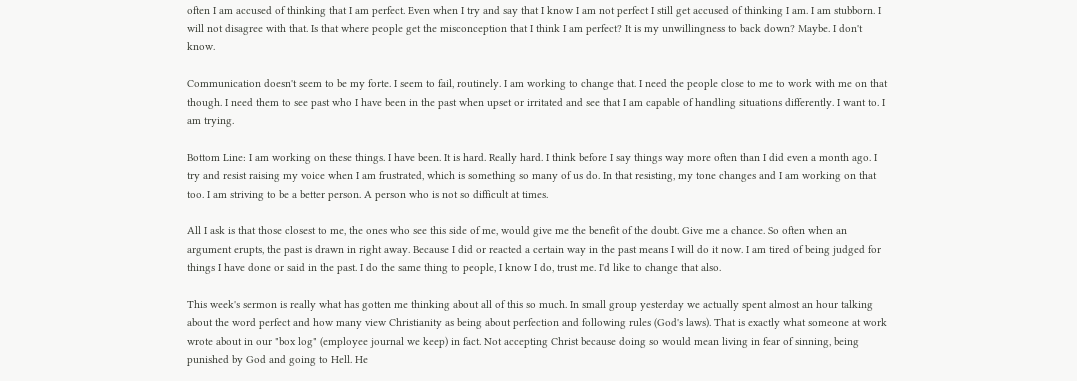often I am accused of thinking that I am perfect. Even when I try and say that I know I am not perfect I still get accused of thinking I am. I am stubborn. I will not disagree with that. Is that where people get the misconception that I think I am perfect? It is my unwillingness to back down? Maybe. I don't know.

Communication doesn't seem to be my forte. I seem to fail, routinely. I am working to change that. I need the people close to me to work with me on that though. I need them to see past who I have been in the past when upset or irritated and see that I am capable of handling situations differently. I want to. I am trying.

Bottom Line: I am working on these things. I have been. It is hard. Really hard. I think before I say things way more often than I did even a month ago. I try and resist raising my voice when I am frustrated, which is something so many of us do. In that resisting, my tone changes and I am working on that too. I am striving to be a better person. A person who is not so difficult at times.

All I ask is that those closest to me, the ones who see this side of me, would give me the benefit of the doubt. Give me a chance. So often when an argument erupts, the past is drawn in right away. Because I did or reacted a certain way in the past means I will do it now. I am tired of being judged for things I have done or said in the past. I do the same thing to people, I know I do, trust me. I'd like to change that also.

This week's sermon is really what has gotten me thinking about all of this so much. In small group yesterday we actually spent almost an hour talking about the word perfect and how many view Christianity as being about perfection and following rules (God's laws). That is exactly what someone at work wrote about in our "box log" (employee journal we keep) in fact. Not accepting Christ because doing so would mean living in fear of sinning, being punished by God and going to Hell. He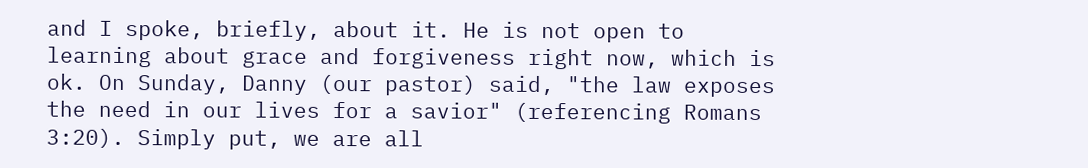and I spoke, briefly, about it. He is not open to learning about grace and forgiveness right now, which is ok. On Sunday, Danny (our pastor) said, "the law exposes the need in our lives for a savior" (referencing Romans 3:20). Simply put, we are all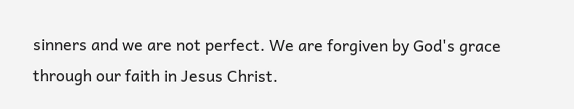sinners and we are not perfect. We are forgiven by God's grace through our faith in Jesus Christ.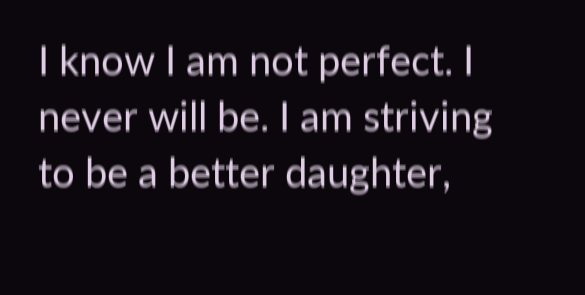I know I am not perfect. I never will be. I am striving to be a better daughter,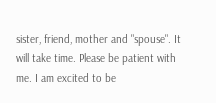sister, friend, mother and "spouse". It will take time. Please be patient with me. I am excited to be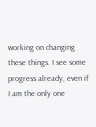working on changing these things. I see some progress already, even if I am the only one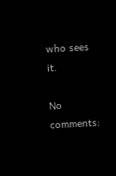who sees it.

No comments: